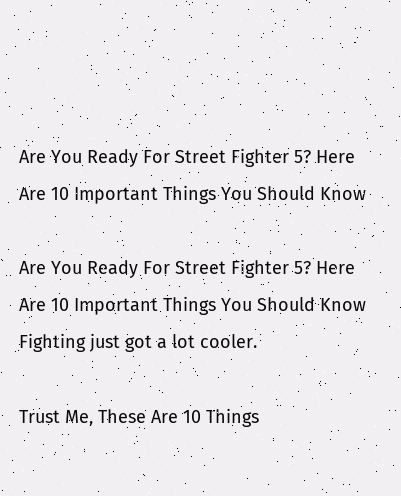Are You Ready For Street Fighter 5? Here Are 10 Important Things You Should Know

Are You Ready For Street Fighter 5? Here Are 10 Important Things You Should Know
Fighting just got a lot cooler.

Trust Me, These Are 10 Things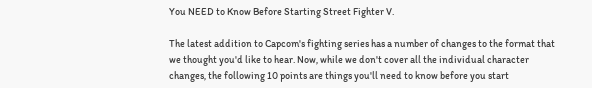You NEED to Know Before Starting Street Fighter V.

The latest addition to Capcom's fighting series has a number of changes to the format that we thought you'd like to hear. Now, while we don't cover all the individual character changes, the following 10 points are things you'll need to know before you start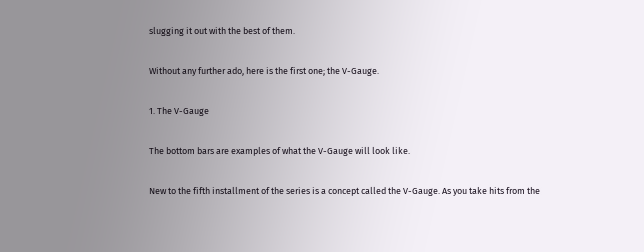slugging it out with the best of them.

Without any further ado, here is the first one; the V-Gauge.

1. The V-Gauge

The bottom bars are examples of what the V-Gauge will look like.

New to the fifth installment of the series is a concept called the V-Gauge. As you take hits from the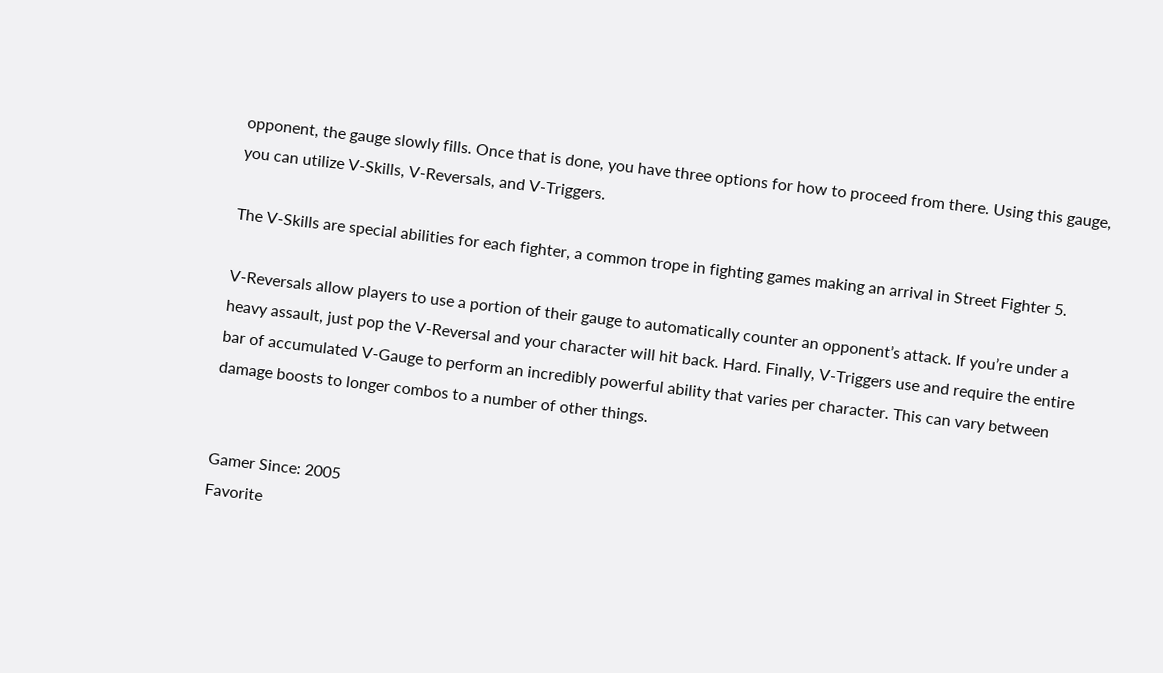opponent, the gauge slowly fills. Once that is done, you have three options for how to proceed from there. Using this gauge, you can utilize V-Skills, V-Reversals, and V-Triggers.

The V-Skills are special abilities for each fighter, a common trope in fighting games making an arrival in Street Fighter 5.

V-Reversals allow players to use a portion of their gauge to automatically counter an opponent’s attack. If you’re under a heavy assault, just pop the V-Reversal and your character will hit back. Hard. Finally, V-Triggers use and require the entire bar of accumulated V-Gauge to perform an incredibly powerful ability that varies per character. This can vary between damage boosts to longer combos to a number of other things.


Gamer Since: 2005
Favorite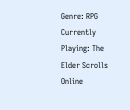Genre: RPG
Currently Playing: The Elder Scrolls Online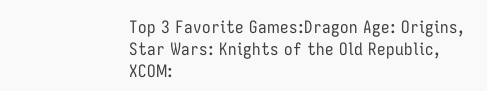Top 3 Favorite Games:Dragon Age: Origins, Star Wars: Knights of the Old Republic, XCOM: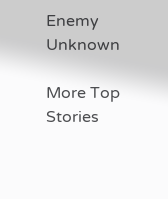Enemy Unknown

More Top Stories